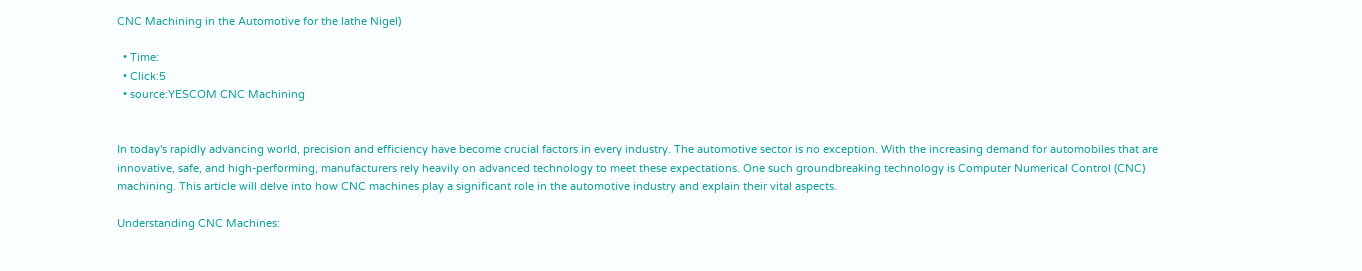CNC Machining in the Automotive for the lathe Nigel)

  • Time:
  • Click:5
  • source:YESCOM CNC Machining


In today's rapidly advancing world, precision and efficiency have become crucial factors in every industry. The automotive sector is no exception. With the increasing demand for automobiles that are innovative, safe, and high-performing, manufacturers rely heavily on advanced technology to meet these expectations. One such groundbreaking technology is Computer Numerical Control (CNC) machining. This article will delve into how CNC machines play a significant role in the automotive industry and explain their vital aspects.

Understanding CNC Machines: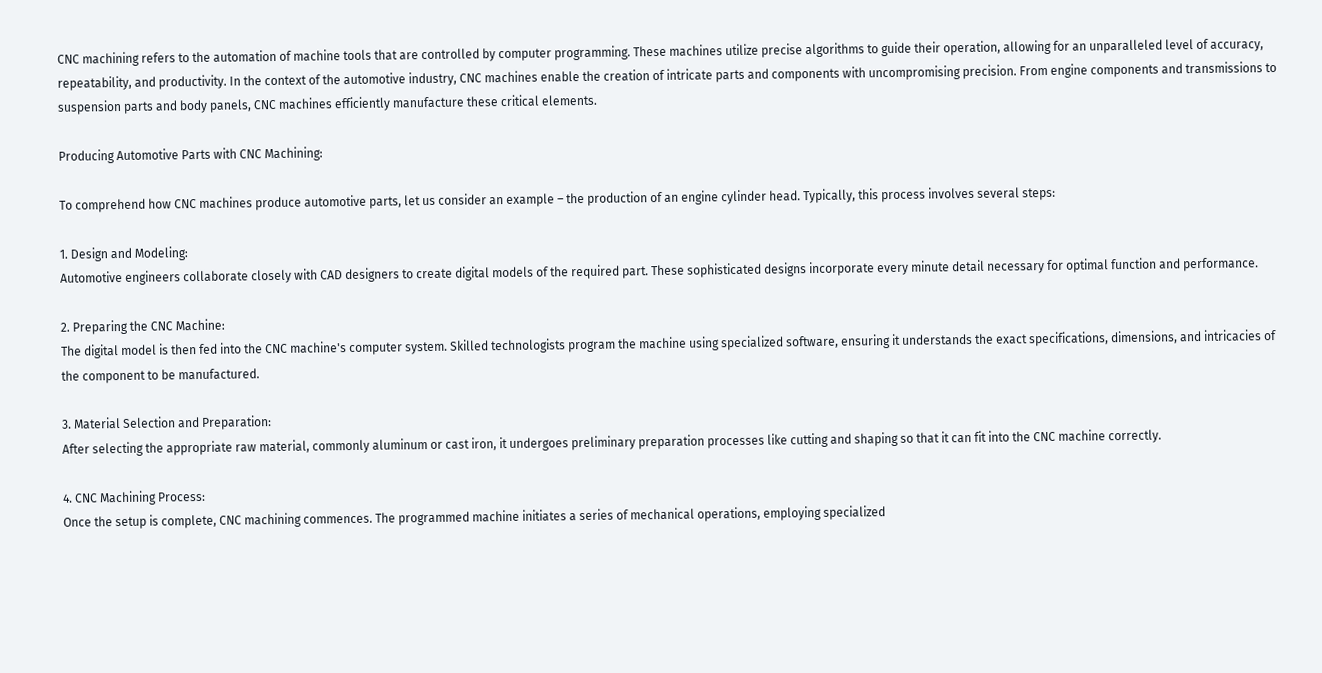CNC machining refers to the automation of machine tools that are controlled by computer programming. These machines utilize precise algorithms to guide their operation, allowing for an unparalleled level of accuracy, repeatability, and productivity. In the context of the automotive industry, CNC machines enable the creation of intricate parts and components with uncompromising precision. From engine components and transmissions to suspension parts and body panels, CNC machines efficiently manufacture these critical elements.

Producing Automotive Parts with CNC Machining:

To comprehend how CNC machines produce automotive parts, let us consider an example – the production of an engine cylinder head. Typically, this process involves several steps:

1. Design and Modeling:
Automotive engineers collaborate closely with CAD designers to create digital models of the required part. These sophisticated designs incorporate every minute detail necessary for optimal function and performance.

2. Preparing the CNC Machine:
The digital model is then fed into the CNC machine's computer system. Skilled technologists program the machine using specialized software, ensuring it understands the exact specifications, dimensions, and intricacies of the component to be manufactured.

3. Material Selection and Preparation:
After selecting the appropriate raw material, commonly aluminum or cast iron, it undergoes preliminary preparation processes like cutting and shaping so that it can fit into the CNC machine correctly.

4. CNC Machining Process:
Once the setup is complete, CNC machining commences. The programmed machine initiates a series of mechanical operations, employing specialized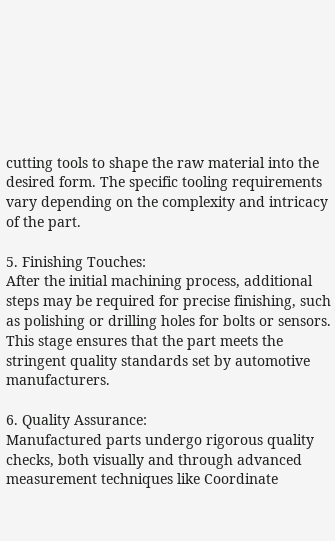cutting tools to shape the raw material into the desired form. The specific tooling requirements vary depending on the complexity and intricacy of the part.

5. Finishing Touches:
After the initial machining process, additional steps may be required for precise finishing, such as polishing or drilling holes for bolts or sensors. This stage ensures that the part meets the stringent quality standards set by automotive manufacturers.

6. Quality Assurance:
Manufactured parts undergo rigorous quality checks, both visually and through advanced measurement techniques like Coordinate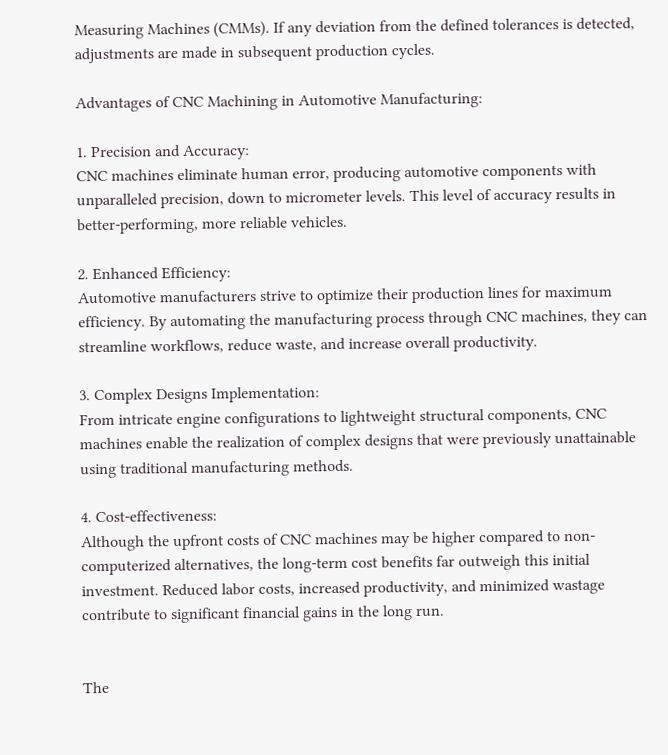Measuring Machines (CMMs). If any deviation from the defined tolerances is detected, adjustments are made in subsequent production cycles.

Advantages of CNC Machining in Automotive Manufacturing:

1. Precision and Accuracy:
CNC machines eliminate human error, producing automotive components with unparalleled precision, down to micrometer levels. This level of accuracy results in better-performing, more reliable vehicles.

2. Enhanced Efficiency:
Automotive manufacturers strive to optimize their production lines for maximum efficiency. By automating the manufacturing process through CNC machines, they can streamline workflows, reduce waste, and increase overall productivity.

3. Complex Designs Implementation:
From intricate engine configurations to lightweight structural components, CNC machines enable the realization of complex designs that were previously unattainable using traditional manufacturing methods.

4. Cost-effectiveness:
Although the upfront costs of CNC machines may be higher compared to non-computerized alternatives, the long-term cost benefits far outweigh this initial investment. Reduced labor costs, increased productivity, and minimized wastage contribute to significant financial gains in the long run.


The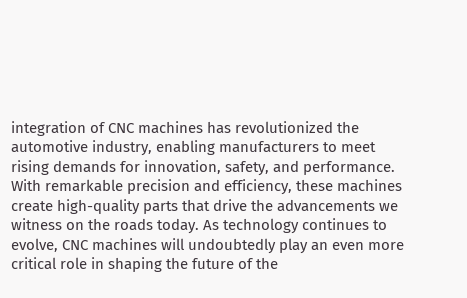integration of CNC machines has revolutionized the automotive industry, enabling manufacturers to meet rising demands for innovation, safety, and performance. With remarkable precision and efficiency, these machines create high-quality parts that drive the advancements we witness on the roads today. As technology continues to evolve, CNC machines will undoubtedly play an even more critical role in shaping the future of the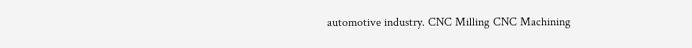automotive industry. CNC Milling CNC Machining